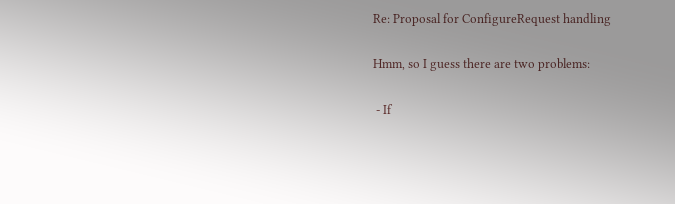Re: Proposal for ConfigureRequest handling

Hmm, so I guess there are two problems:

 - If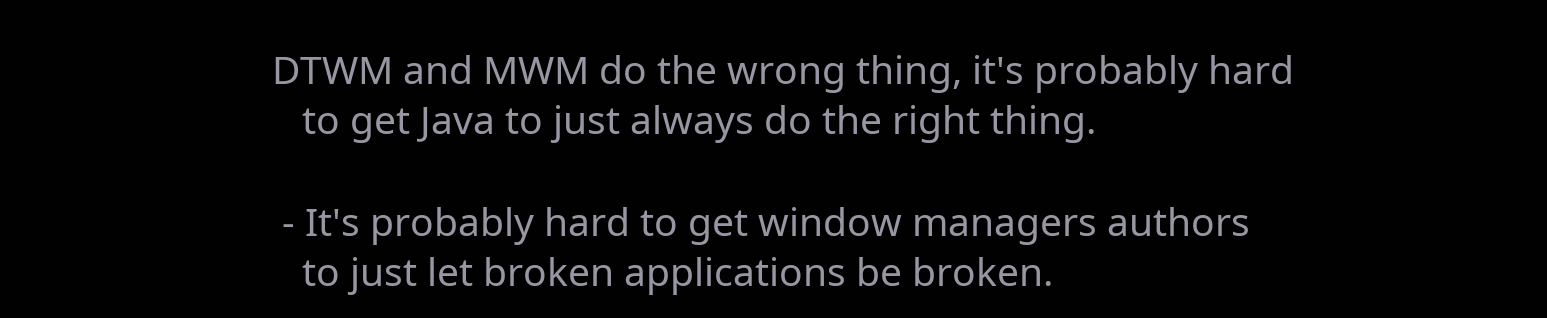DTWM and MWM do the wrong thing, it's probably hard
   to get Java to just always do the right thing.

 - It's probably hard to get window managers authors
   to just let broken applications be broken.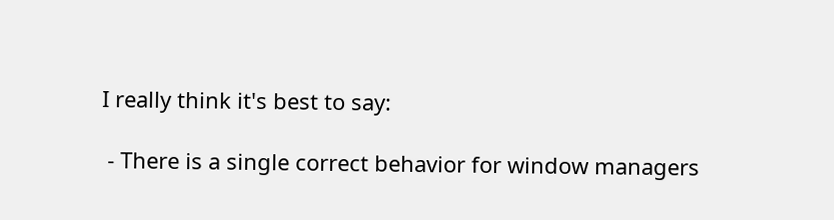I really think it's best to say:

 - There is a single correct behavior for window managers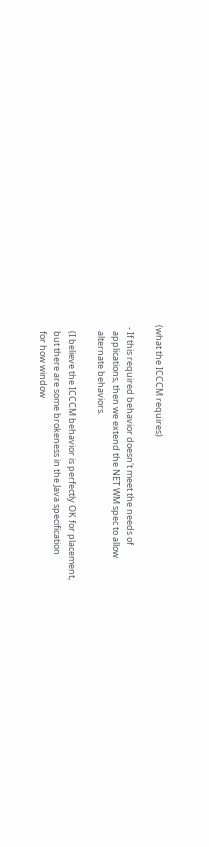(what the ICCCM requires)

 - If this required behavior doesn't meet the needs of
   applications, then we extend the NET WM spec to allow
   alternate behaviors.

   (I believe the ICCCM behavior is perfectly OK for placement,
   but there are some brokeness in the Java specification
   for how window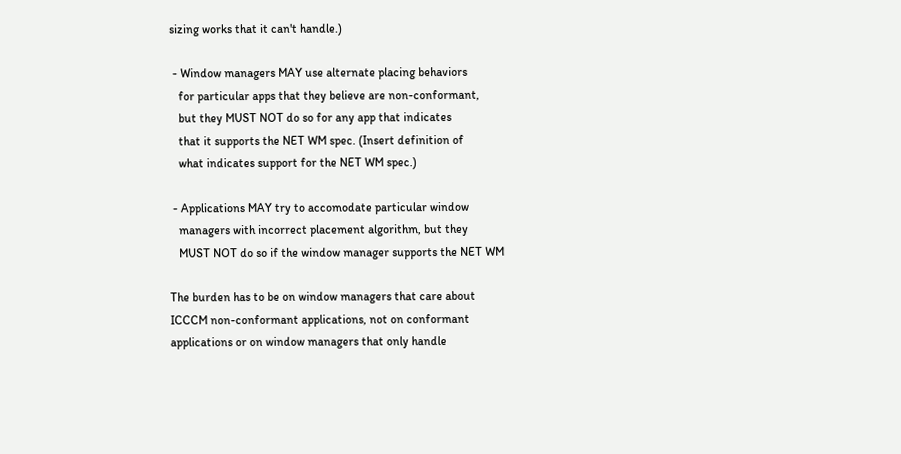sizing works that it can't handle.)

 - Window managers MAY use alternate placing behaviors
   for particular apps that they believe are non-conformant,
   but they MUST NOT do so for any app that indicates
   that it supports the NET WM spec. (Insert definition of
   what indicates support for the NET WM spec.)

 - Applications MAY try to accomodate particular window
   managers with incorrect placement algorithm, but they
   MUST NOT do so if the window manager supports the NET WM

The burden has to be on window managers that care about
ICCCM non-conformant applications, not on conformant
applications or on window managers that only handle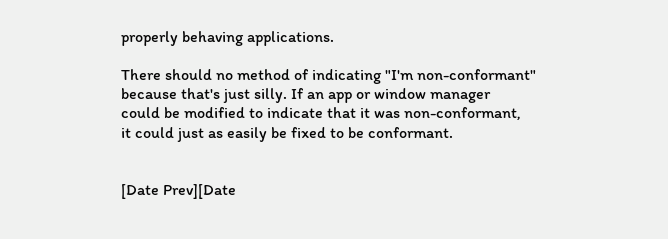properly behaving applications.

There should no method of indicating "I'm non-conformant"
because that's just silly. If an app or window manager
could be modified to indicate that it was non-conformant,
it could just as easily be fixed to be conformant.


[Date Prev][Date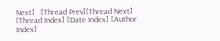Next]   [Thread Prev][Thread Next]   [Thread Index] [Date Index] [Author Index]